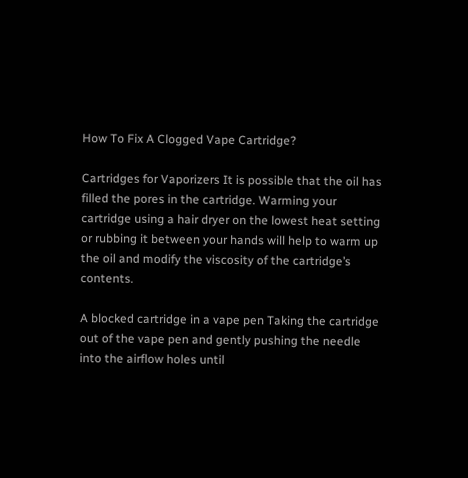How To Fix A Clogged Vape Cartridge?

Cartridges for Vaporizers It is possible that the oil has filled the pores in the cartridge. Warming your cartridge using a hair dryer on the lowest heat setting or rubbing it between your hands will help to warm up the oil and modify the viscosity of the cartridge’s contents.

A blocked cartridge in a vape pen Taking the cartridge out of the vape pen and gently pushing the needle into the airflow holes until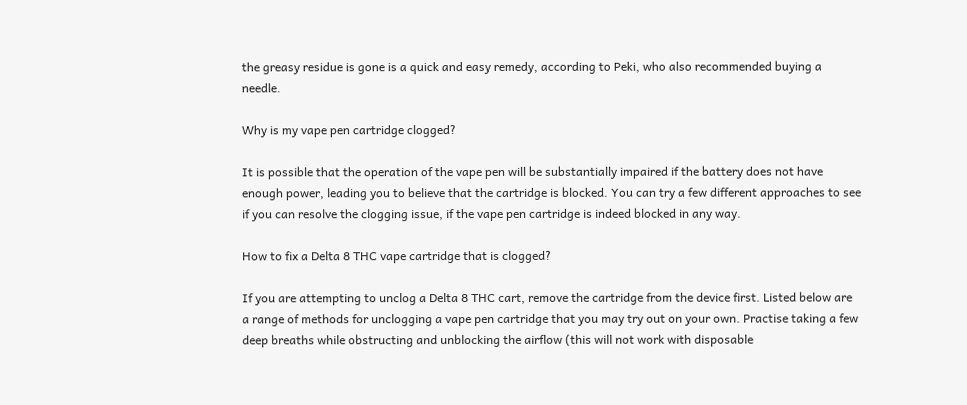the greasy residue is gone is a quick and easy remedy, according to Peki, who also recommended buying a needle.

Why is my vape pen cartridge clogged?

It is possible that the operation of the vape pen will be substantially impaired if the battery does not have enough power, leading you to believe that the cartridge is blocked. You can try a few different approaches to see if you can resolve the clogging issue, if the vape pen cartridge is indeed blocked in any way.

How to fix a Delta 8 THC vape cartridge that is clogged?

If you are attempting to unclog a Delta 8 THC cart, remove the cartridge from the device first. Listed below are a range of methods for unclogging a vape pen cartridge that you may try out on your own. Practise taking a few deep breaths while obstructing and unblocking the airflow (this will not work with disposable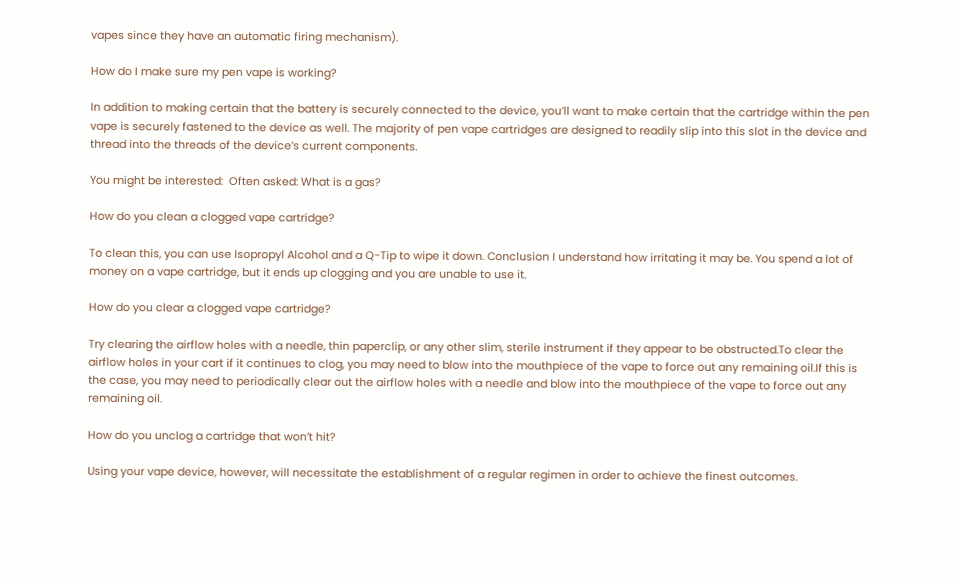vapes since they have an automatic firing mechanism).

How do I make sure my pen vape is working?

In addition to making certain that the battery is securely connected to the device, you’ll want to make certain that the cartridge within the pen vape is securely fastened to the device as well. The majority of pen vape cartridges are designed to readily slip into this slot in the device and thread into the threads of the device’s current components.

You might be interested:  Often asked: What is a gas?

How do you clean a clogged vape cartridge?

To clean this, you can use Isopropyl Alcohol and a Q-Tip to wipe it down. Conclusion I understand how irritating it may be. You spend a lot of money on a vape cartridge, but it ends up clogging and you are unable to use it.

How do you clear a clogged vape cartridge?

Try clearing the airflow holes with a needle, thin paperclip, or any other slim, sterile instrument if they appear to be obstructed.To clear the airflow holes in your cart if it continues to clog, you may need to blow into the mouthpiece of the vape to force out any remaining oil.If this is the case, you may need to periodically clear out the airflow holes with a needle and blow into the mouthpiece of the vape to force out any remaining oil.

How do you unclog a cartridge that won’t hit?

Using your vape device, however, will necessitate the establishment of a regular regimen in order to achieve the finest outcomes.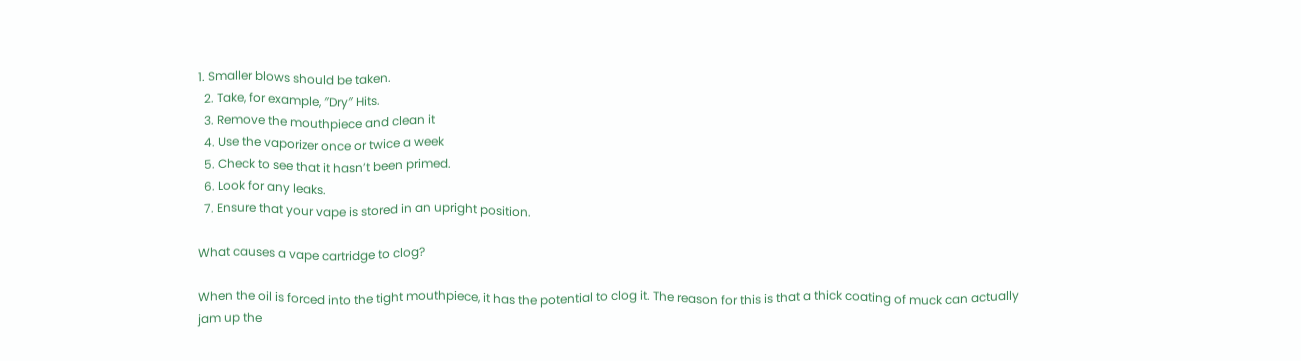1. Smaller blows should be taken.
  2. Take, for example, ″Dry″ Hits.
  3. Remove the mouthpiece and clean it
  4. Use the vaporizer once or twice a week
  5. Check to see that it hasn’t been primed.
  6. Look for any leaks.
  7. Ensure that your vape is stored in an upright position.

What causes a vape cartridge to clog?

When the oil is forced into the tight mouthpiece, it has the potential to clog it. The reason for this is that a thick coating of muck can actually jam up the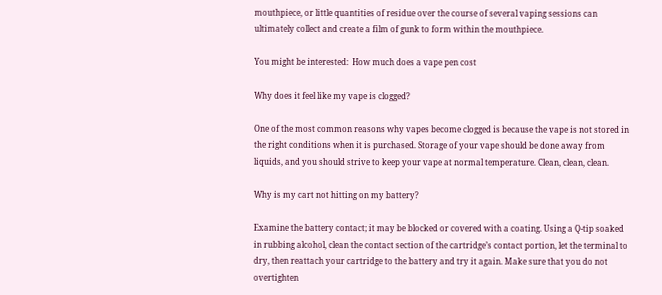mouthpiece, or little quantities of residue over the course of several vaping sessions can ultimately collect and create a film of gunk to form within the mouthpiece.

You might be interested:  How much does a vape pen cost

Why does it feel like my vape is clogged?

One of the most common reasons why vapes become clogged is because the vape is not stored in the right conditions when it is purchased. Storage of your vape should be done away from liquids, and you should strive to keep your vape at normal temperature. Clean, clean, clean.

Why is my cart not hitting on my battery?

Examine the battery contact; it may be blocked or covered with a coating. Using a Q-tip soaked in rubbing alcohol, clean the contact section of the cartridge’s contact portion, let the terminal to dry, then reattach your cartridge to the battery and try it again. Make sure that you do not overtighten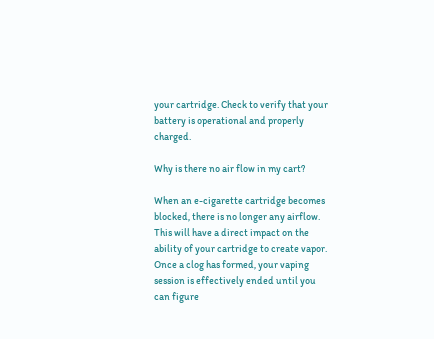your cartridge. Check to verify that your battery is operational and properly charged.

Why is there no air flow in my cart?

When an e-cigarette cartridge becomes blocked, there is no longer any airflow. This will have a direct impact on the ability of your cartridge to create vapor. Once a clog has formed, your vaping session is effectively ended until you can figure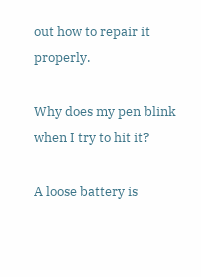out how to repair it properly.

Why does my pen blink when I try to hit it?

A loose battery is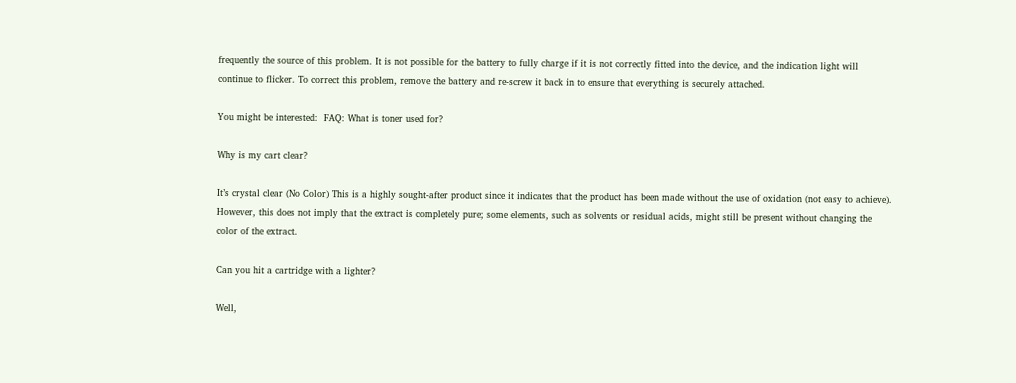frequently the source of this problem. It is not possible for the battery to fully charge if it is not correctly fitted into the device, and the indication light will continue to flicker. To correct this problem, remove the battery and re-screw it back in to ensure that everything is securely attached.

You might be interested:  FAQ: What is toner used for?

Why is my cart clear?

It’s crystal clear (No Color) This is a highly sought-after product since it indicates that the product has been made without the use of oxidation (not easy to achieve). However, this does not imply that the extract is completely pure; some elements, such as solvents or residual acids, might still be present without changing the color of the extract.

Can you hit a cartridge with a lighter?

Well,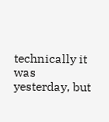technically it was yesterday, but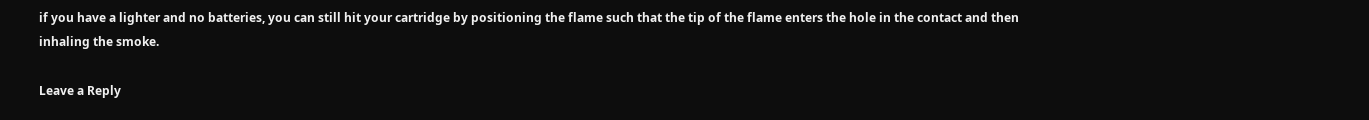if you have a lighter and no batteries, you can still hit your cartridge by positioning the flame such that the tip of the flame enters the hole in the contact and then inhaling the smoke.

Leave a Reply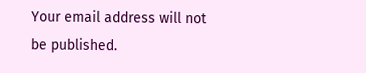Your email address will not be published.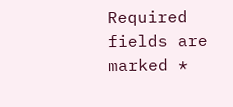Required fields are marked *